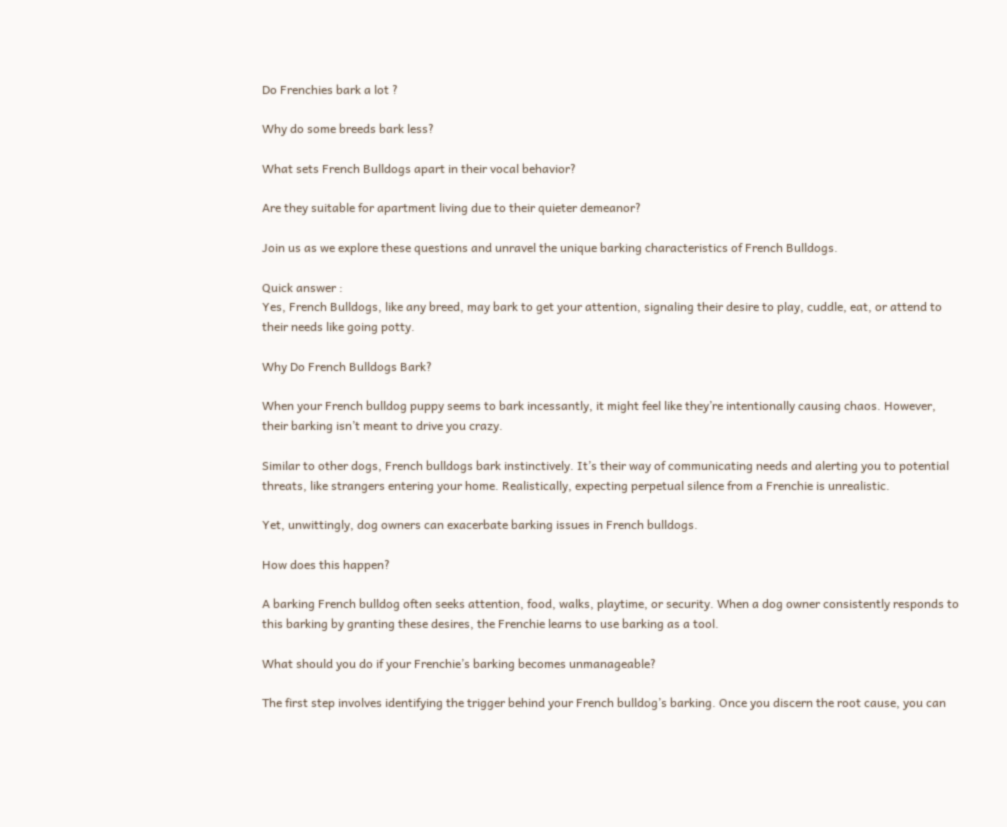Do Frenchies bark a lot ?

Why do some breeds bark less?

What sets French Bulldogs apart in their vocal behavior?

Are they suitable for apartment living due to their quieter demeanor?

Join us as we explore these questions and unravel the unique barking characteristics of French Bulldogs.

Quick answer :
Yes, French Bulldogs, like any breed, may bark to get your attention, signaling their desire to play, cuddle, eat, or attend to their needs like going potty.

Why Do French Bulldogs Bark?

When your French bulldog puppy seems to bark incessantly, it might feel like they’re intentionally causing chaos. However, their barking isn’t meant to drive you crazy.

Similar to other dogs, French bulldogs bark instinctively. It’s their way of communicating needs and alerting you to potential threats, like strangers entering your home. Realistically, expecting perpetual silence from a Frenchie is unrealistic.

Yet, unwittingly, dog owners can exacerbate barking issues in French bulldogs.

How does this happen?

A barking French bulldog often seeks attention, food, walks, playtime, or security. When a dog owner consistently responds to this barking by granting these desires, the Frenchie learns to use barking as a tool.

What should you do if your Frenchie’s barking becomes unmanageable?

The first step involves identifying the trigger behind your French bulldog’s barking. Once you discern the root cause, you can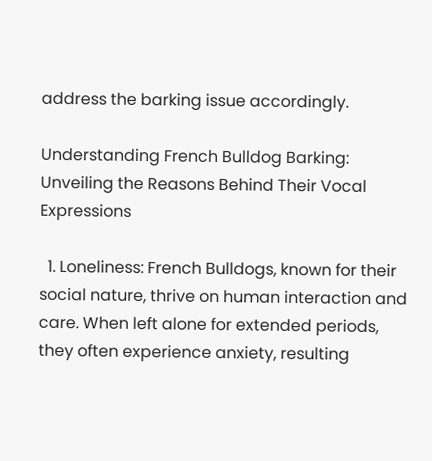address the barking issue accordingly.

Understanding French Bulldog Barking: Unveiling the Reasons Behind Their Vocal Expressions

  1. Loneliness: French Bulldogs, known for their social nature, thrive on human interaction and care. When left alone for extended periods, they often experience anxiety, resulting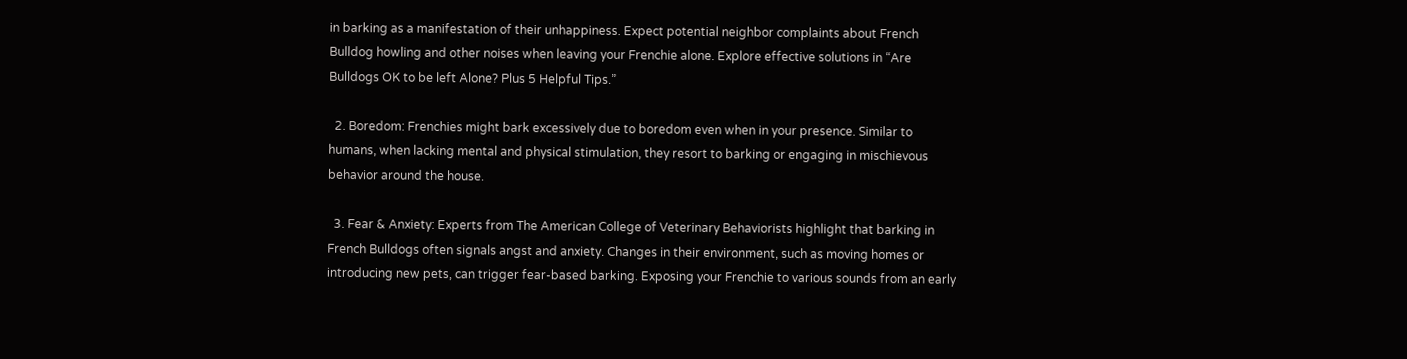in barking as a manifestation of their unhappiness. Expect potential neighbor complaints about French Bulldog howling and other noises when leaving your Frenchie alone. Explore effective solutions in “Are Bulldogs OK to be left Alone? Plus 5 Helpful Tips.”

  2. Boredom: Frenchies might bark excessively due to boredom even when in your presence. Similar to humans, when lacking mental and physical stimulation, they resort to barking or engaging in mischievous behavior around the house.

  3. Fear & Anxiety: Experts from The American College of Veterinary Behaviorists highlight that barking in French Bulldogs often signals angst and anxiety. Changes in their environment, such as moving homes or introducing new pets, can trigger fear-based barking. Exposing your Frenchie to various sounds from an early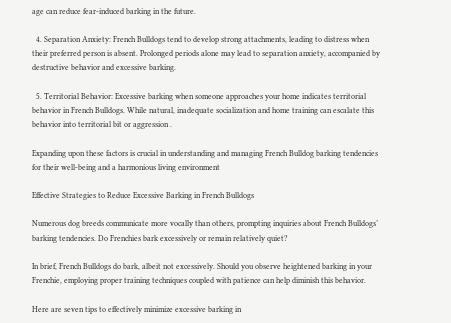age can reduce fear-induced barking in the future.

  4. Separation Anxiety: French Bulldogs tend to develop strong attachments, leading to distress when their preferred person is absent. Prolonged periods alone may lead to separation anxiety, accompanied by destructive behavior and excessive barking.

  5. Territorial Behavior: Excessive barking when someone approaches your home indicates territorial behavior in French Bulldogs. While natural, inadequate socialization and home training can escalate this behavior into territorial bit or aggression .

Expanding upon these factors is crucial in understanding and managing French Bulldog barking tendencies for their well-being and a harmonious living environment

Effective Strategies to Reduce Excessive Barking in French Bulldogs

Numerous dog breeds communicate more vocally than others, prompting inquiries about French Bulldogs’ barking tendencies. Do Frenchies bark excessively or remain relatively quiet?

In brief, French Bulldogs do bark, albeit not excessively. Should you observe heightened barking in your Frenchie, employing proper training techniques coupled with patience can help diminish this behavior.

Here are seven tips to effectively minimize excessive barking in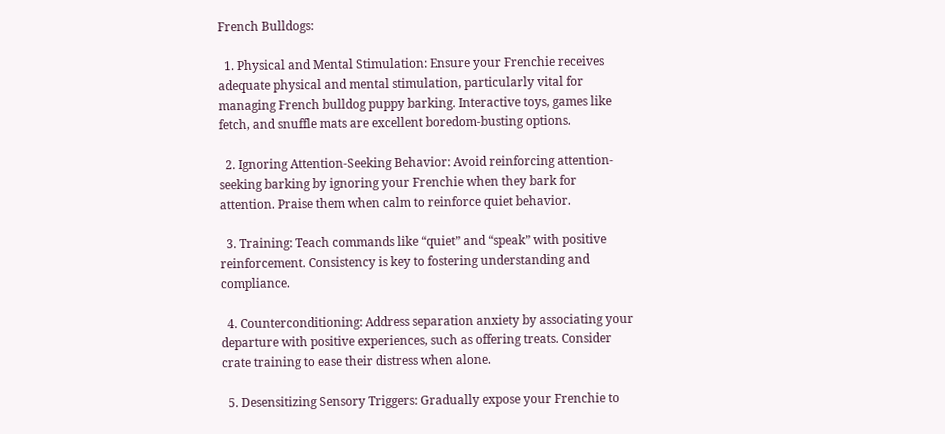French Bulldogs:

  1. Physical and Mental Stimulation: Ensure your Frenchie receives adequate physical and mental stimulation, particularly vital for managing French bulldog puppy barking. Interactive toys, games like fetch, and snuffle mats are excellent boredom-busting options.

  2. Ignoring Attention-Seeking Behavior: Avoid reinforcing attention-seeking barking by ignoring your Frenchie when they bark for attention. Praise them when calm to reinforce quiet behavior.

  3. Training: Teach commands like “quiet” and “speak” with positive reinforcement. Consistency is key to fostering understanding and compliance.

  4. Counterconditioning: Address separation anxiety by associating your departure with positive experiences, such as offering treats. Consider crate training to ease their distress when alone.

  5. Desensitizing Sensory Triggers: Gradually expose your Frenchie to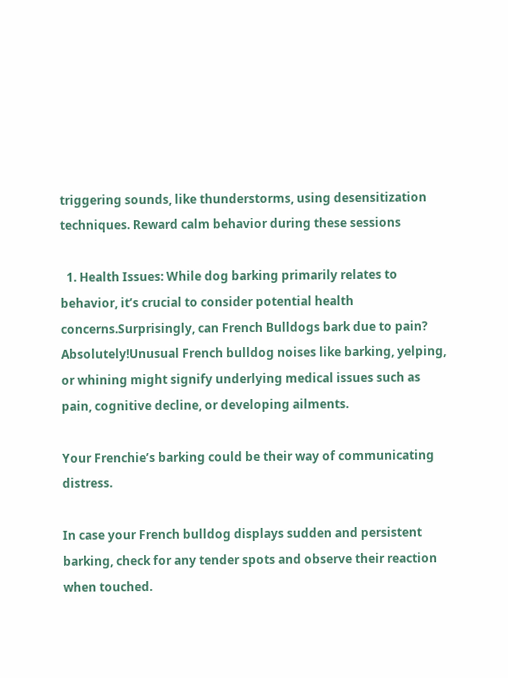triggering sounds, like thunderstorms, using desensitization techniques. Reward calm behavior during these sessions

  1. Health Issues: While dog barking primarily relates to behavior, it’s crucial to consider potential health concerns.Surprisingly, can French Bulldogs bark due to pain? Absolutely!Unusual French bulldog noises like barking, yelping, or whining might signify underlying medical issues such as pain, cognitive decline, or developing ailments.

Your Frenchie’s barking could be their way of communicating distress.

In case your French bulldog displays sudden and persistent barking, check for any tender spots and observe their reaction when touched.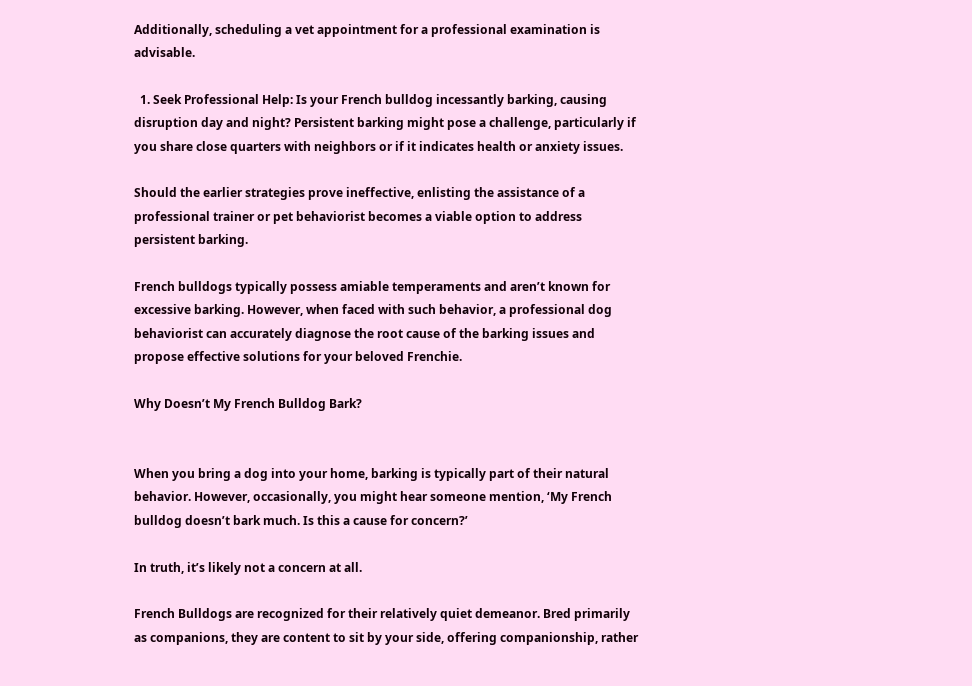Additionally, scheduling a vet appointment for a professional examination is advisable.

  1. Seek Professional Help: Is your French bulldog incessantly barking, causing disruption day and night? Persistent barking might pose a challenge, particularly if you share close quarters with neighbors or if it indicates health or anxiety issues.

Should the earlier strategies prove ineffective, enlisting the assistance of a professional trainer or pet behaviorist becomes a viable option to address persistent barking.

French bulldogs typically possess amiable temperaments and aren’t known for excessive barking. However, when faced with such behavior, a professional dog behaviorist can accurately diagnose the root cause of the barking issues and propose effective solutions for your beloved Frenchie.

Why Doesn’t My French Bulldog Bark?


When you bring a dog into your home, barking is typically part of their natural behavior. However, occasionally, you might hear someone mention, ‘My French bulldog doesn’t bark much. Is this a cause for concern?’

In truth, it’s likely not a concern at all.

French Bulldogs are recognized for their relatively quiet demeanor. Bred primarily as companions, they are content to sit by your side, offering companionship, rather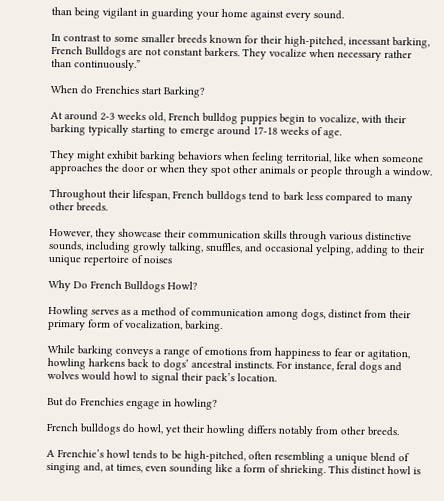than being vigilant in guarding your home against every sound.

In contrast to some smaller breeds known for their high-pitched, incessant barking, French Bulldogs are not constant barkers. They vocalize when necessary rather than continuously.”

When do Frenchies start Barking?

At around 2-3 weeks old, French bulldog puppies begin to vocalize, with their barking typically starting to emerge around 17-18 weeks of age.

They might exhibit barking behaviors when feeling territorial, like when someone approaches the door or when they spot other animals or people through a window.

Throughout their lifespan, French bulldogs tend to bark less compared to many other breeds.

However, they showcase their communication skills through various distinctive sounds, including growly talking, snuffles, and occasional yelping, adding to their unique repertoire of noises

Why Do French Bulldogs Howl?

Howling serves as a method of communication among dogs, distinct from their primary form of vocalization, barking.

While barking conveys a range of emotions from happiness to fear or agitation, howling harkens back to dogs’ ancestral instincts. For instance, feral dogs and wolves would howl to signal their pack’s location.

But do Frenchies engage in howling?

French bulldogs do howl, yet their howling differs notably from other breeds.

A Frenchie’s howl tends to be high-pitched, often resembling a unique blend of singing and, at times, even sounding like a form of shrieking. This distinct howl is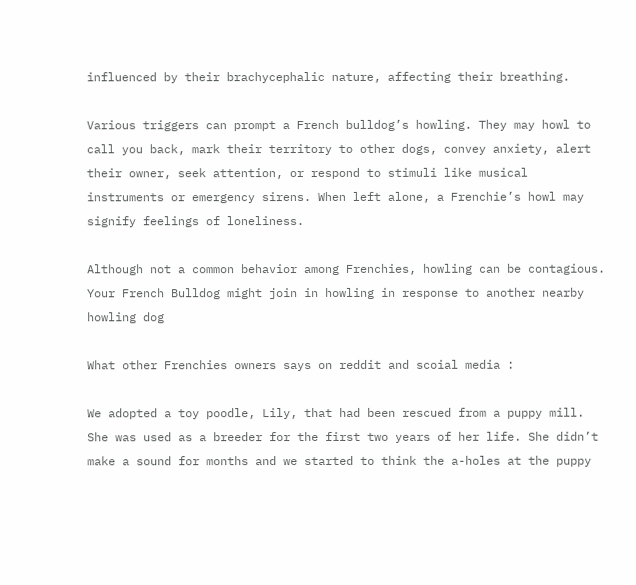influenced by their brachycephalic nature, affecting their breathing.

Various triggers can prompt a French bulldog’s howling. They may howl to call you back, mark their territory to other dogs, convey anxiety, alert their owner, seek attention, or respond to stimuli like musical instruments or emergency sirens. When left alone, a Frenchie’s howl may signify feelings of loneliness.

Although not a common behavior among Frenchies, howling can be contagious. Your French Bulldog might join in howling in response to another nearby howling dog

What other Frenchies owners says on reddit and scoial media :

We adopted a toy poodle, Lily, that had been rescued from a puppy mill. She was used as a breeder for the first two years of her life. She didn’t make a sound for months and we started to think the a-holes at the puppy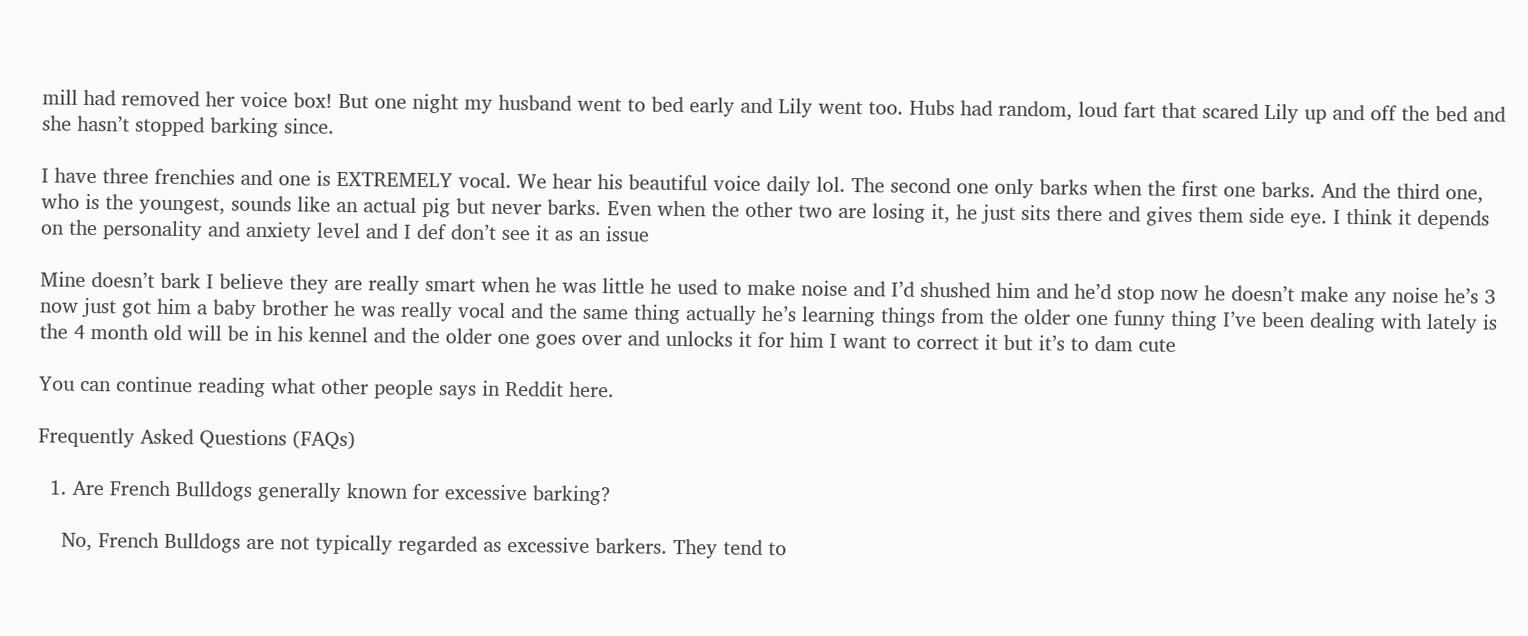mill had removed her voice box! But one night my husband went to bed early and Lily went too. Hubs had random, loud fart that scared Lily up and off the bed and she hasn’t stopped barking since.

I have three frenchies and one is EXTREMELY vocal. We hear his beautiful voice daily lol. The second one only barks when the first one barks. And the third one, who is the youngest, sounds like an actual pig but never barks. Even when the other two are losing it, he just sits there and gives them side eye. I think it depends on the personality and anxiety level and I def don’t see it as an issue

Mine doesn’t bark I believe they are really smart when he was little he used to make noise and I’d shushed him and he’d stop now he doesn’t make any noise he’s 3 now just got him a baby brother he was really vocal and the same thing actually he’s learning things from the older one funny thing I’ve been dealing with lately is the 4 month old will be in his kennel and the older one goes over and unlocks it for him I want to correct it but it’s to dam cute

You can continue reading what other people says in Reddit here.

Frequently Asked Questions (FAQs)

  1. Are French Bulldogs generally known for excessive barking?

    No, French Bulldogs are not typically regarded as excessive barkers. They tend to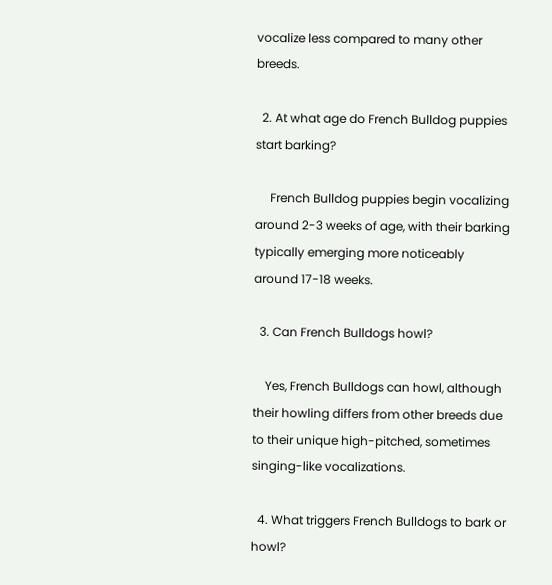vocalize less compared to many other breeds.

  2. At what age do French Bulldog puppies start barking?

     French Bulldog puppies begin vocalizing around 2-3 weeks of age, with their barking typically emerging more noticeably around 17-18 weeks.

  3. Can French Bulldogs howl?

    Yes, French Bulldogs can howl, although their howling differs from other breeds due to their unique high-pitched, sometimes singing-like vocalizations.

  4. What triggers French Bulldogs to bark or howl?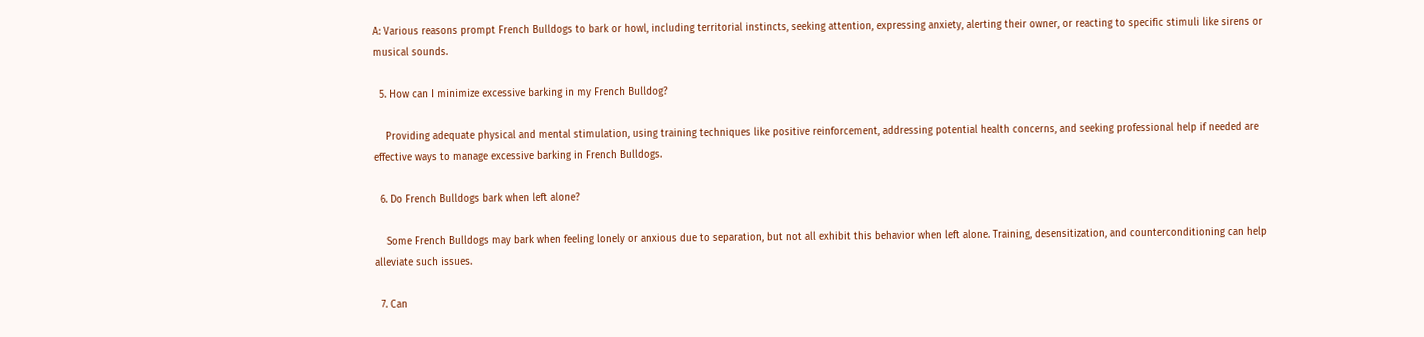A: Various reasons prompt French Bulldogs to bark or howl, including territorial instincts, seeking attention, expressing anxiety, alerting their owner, or reacting to specific stimuli like sirens or musical sounds.

  5. How can I minimize excessive barking in my French Bulldog?

    Providing adequate physical and mental stimulation, using training techniques like positive reinforcement, addressing potential health concerns, and seeking professional help if needed are effective ways to manage excessive barking in French Bulldogs.

  6. Do French Bulldogs bark when left alone?

    Some French Bulldogs may bark when feeling lonely or anxious due to separation, but not all exhibit this behavior when left alone. Training, desensitization, and counterconditioning can help alleviate such issues.

  7. Can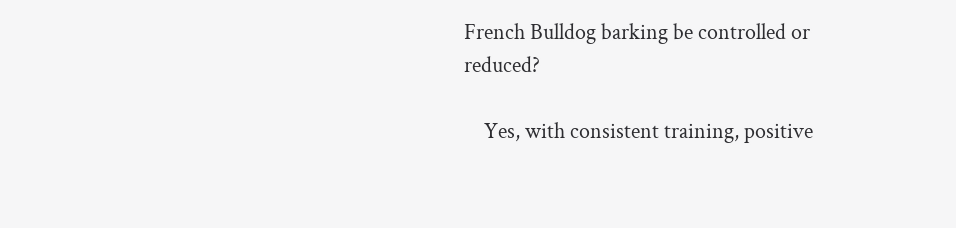French Bulldog barking be controlled or reduced?

    Yes, with consistent training, positive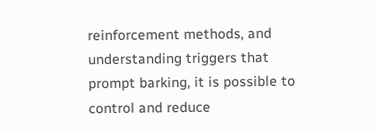reinforcement methods, and understanding triggers that prompt barking, it is possible to control and reduce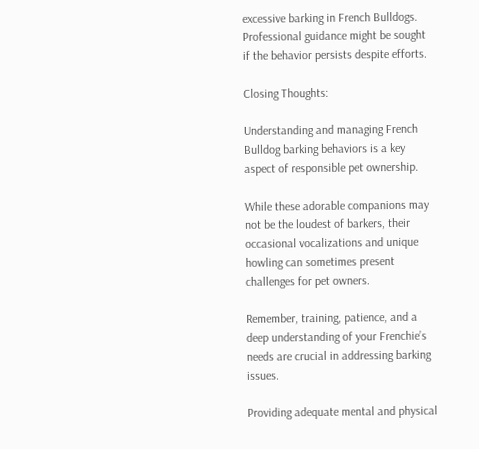excessive barking in French Bulldogs. Professional guidance might be sought if the behavior persists despite efforts.

Closing Thoughts:

Understanding and managing French Bulldog barking behaviors is a key aspect of responsible pet ownership.

While these adorable companions may not be the loudest of barkers, their occasional vocalizations and unique howling can sometimes present challenges for pet owners.

Remember, training, patience, and a deep understanding of your Frenchie’s needs are crucial in addressing barking issues.

Providing adequate mental and physical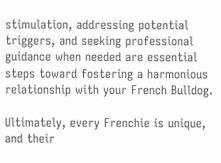stimulation, addressing potential triggers, and seeking professional guidance when needed are essential steps toward fostering a harmonious relationship with your French Bulldog.

Ultimately, every Frenchie is unique, and their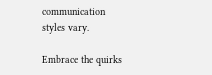communication styles vary.

Embrace the quirks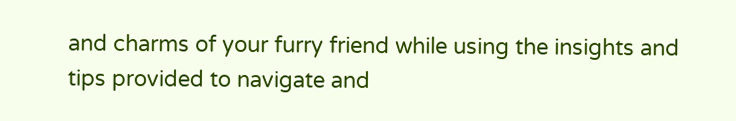and charms of your furry friend while using the insights and tips provided to navigate and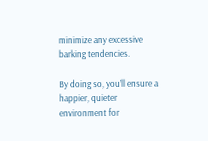minimize any excessive barking tendencies.

By doing so, you’ll ensure a happier, quieter environment for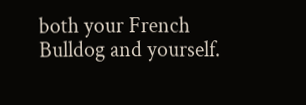both your French Bulldog and yourself.